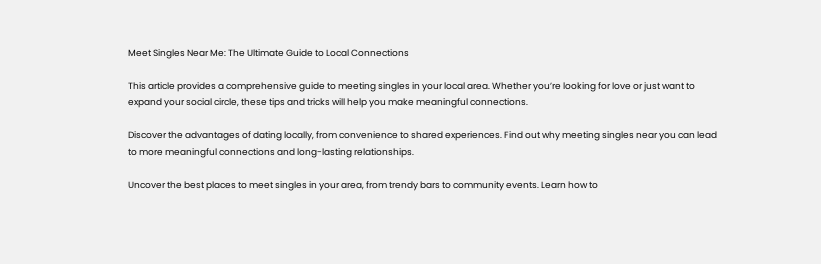Meet Singles Near Me: The Ultimate Guide to Local Connections

This article provides a comprehensive guide to meeting singles in your local area. Whether you’re looking for love or just want to expand your social circle, these tips and tricks will help you make meaningful connections.

Discover the advantages of dating locally, from convenience to shared experiences. Find out why meeting singles near you can lead to more meaningful connections and long-lasting relationships.

Uncover the best places to meet singles in your area, from trendy bars to community events. Learn how to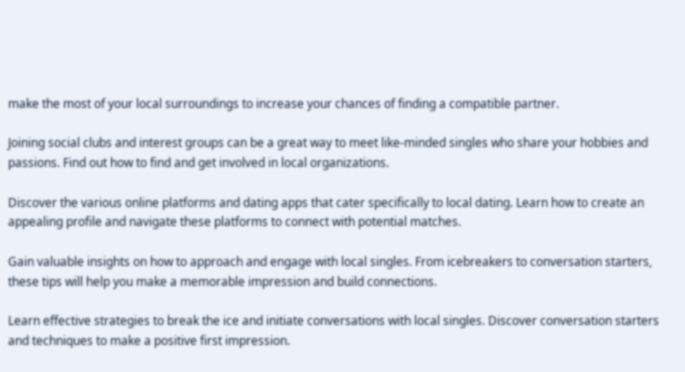make the most of your local surroundings to increase your chances of finding a compatible partner.

Joining social clubs and interest groups can be a great way to meet like-minded singles who share your hobbies and passions. Find out how to find and get involved in local organizations.

Discover the various online platforms and dating apps that cater specifically to local dating. Learn how to create an appealing profile and navigate these platforms to connect with potential matches.

Gain valuable insights on how to approach and engage with local singles. From icebreakers to conversation starters, these tips will help you make a memorable impression and build connections.

Learn effective strategies to break the ice and initiate conversations with local singles. Discover conversation starters and techniques to make a positive first impression.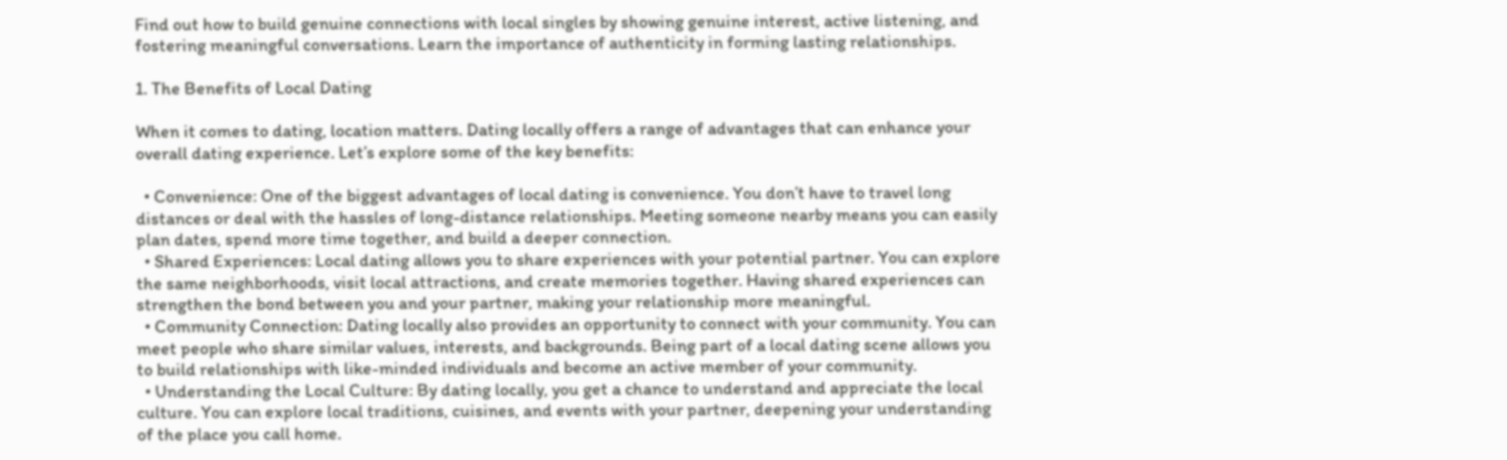Find out how to build genuine connections with local singles by showing genuine interest, active listening, and fostering meaningful conversations. Learn the importance of authenticity in forming lasting relationships.

1. The Benefits of Local Dating

When it comes to dating, location matters. Dating locally offers a range of advantages that can enhance your overall dating experience. Let’s explore some of the key benefits:

  • Convenience: One of the biggest advantages of local dating is convenience. You don’t have to travel long distances or deal with the hassles of long-distance relationships. Meeting someone nearby means you can easily plan dates, spend more time together, and build a deeper connection.
  • Shared Experiences: Local dating allows you to share experiences with your potential partner. You can explore the same neighborhoods, visit local attractions, and create memories together. Having shared experiences can strengthen the bond between you and your partner, making your relationship more meaningful.
  • Community Connection: Dating locally also provides an opportunity to connect with your community. You can meet people who share similar values, interests, and backgrounds. Being part of a local dating scene allows you to build relationships with like-minded individuals and become an active member of your community.
  • Understanding the Local Culture: By dating locally, you get a chance to understand and appreciate the local culture. You can explore local traditions, cuisines, and events with your partner, deepening your understanding of the place you call home.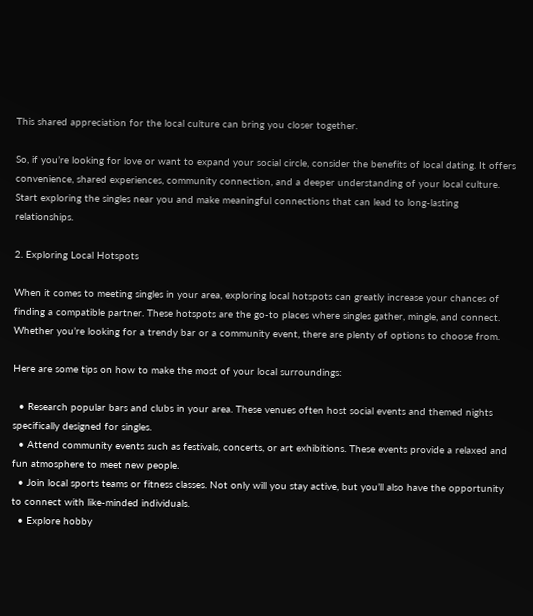This shared appreciation for the local culture can bring you closer together.

So, if you’re looking for love or want to expand your social circle, consider the benefits of local dating. It offers convenience, shared experiences, community connection, and a deeper understanding of your local culture. Start exploring the singles near you and make meaningful connections that can lead to long-lasting relationships.

2. Exploring Local Hotspots

When it comes to meeting singles in your area, exploring local hotspots can greatly increase your chances of finding a compatible partner. These hotspots are the go-to places where singles gather, mingle, and connect. Whether you’re looking for a trendy bar or a community event, there are plenty of options to choose from.

Here are some tips on how to make the most of your local surroundings:

  • Research popular bars and clubs in your area. These venues often host social events and themed nights specifically designed for singles.
  • Attend community events such as festivals, concerts, or art exhibitions. These events provide a relaxed and fun atmosphere to meet new people.
  • Join local sports teams or fitness classes. Not only will you stay active, but you’ll also have the opportunity to connect with like-minded individuals.
  • Explore hobby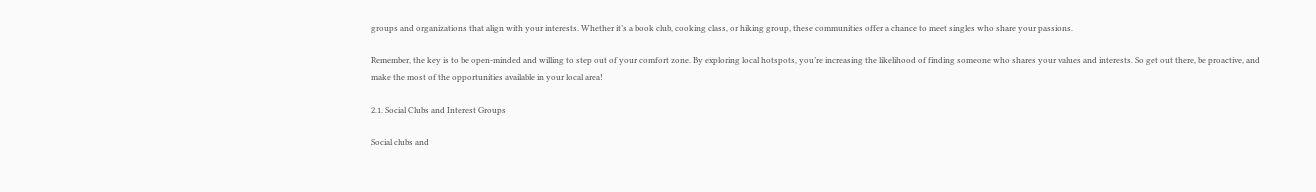groups and organizations that align with your interests. Whether it’s a book club, cooking class, or hiking group, these communities offer a chance to meet singles who share your passions.

Remember, the key is to be open-minded and willing to step out of your comfort zone. By exploring local hotspots, you’re increasing the likelihood of finding someone who shares your values and interests. So get out there, be proactive, and make the most of the opportunities available in your local area!

2.1. Social Clubs and Interest Groups

Social clubs and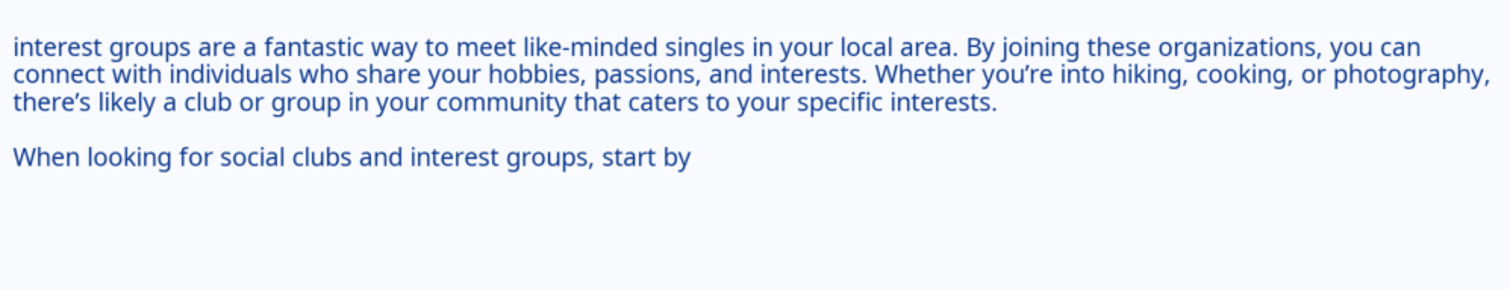interest groups are a fantastic way to meet like-minded singles in your local area. By joining these organizations, you can connect with individuals who share your hobbies, passions, and interests. Whether you’re into hiking, cooking, or photography, there’s likely a club or group in your community that caters to your specific interests.

When looking for social clubs and interest groups, start by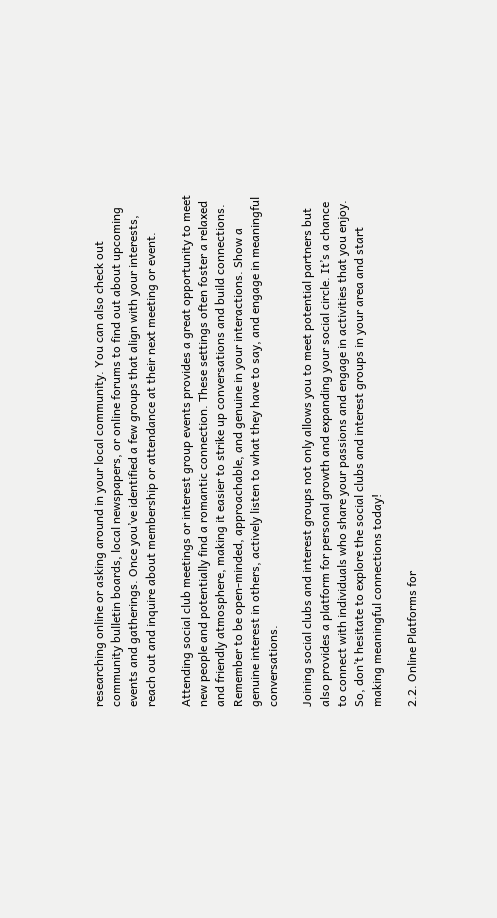researching online or asking around in your local community. You can also check out community bulletin boards, local newspapers, or online forums to find out about upcoming events and gatherings. Once you’ve identified a few groups that align with your interests, reach out and inquire about membership or attendance at their next meeting or event.

Attending social club meetings or interest group events provides a great opportunity to meet new people and potentially find a romantic connection. These settings often foster a relaxed and friendly atmosphere, making it easier to strike up conversations and build connections. Remember to be open-minded, approachable, and genuine in your interactions. Show a genuine interest in others, actively listen to what they have to say, and engage in meaningful conversations.

Joining social clubs and interest groups not only allows you to meet potential partners but also provides a platform for personal growth and expanding your social circle. It’s a chance to connect with individuals who share your passions and engage in activities that you enjoy. So, don’t hesitate to explore the social clubs and interest groups in your area and start making meaningful connections today!

2.2. Online Platforms for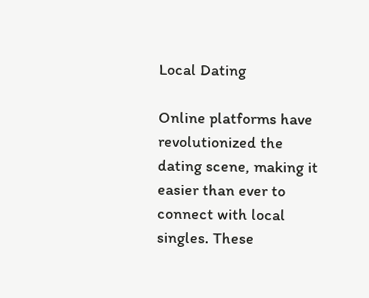Local Dating

Online platforms have revolutionized the dating scene, making it easier than ever to connect with local singles. These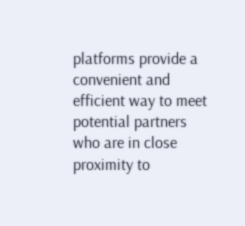platforms provide a convenient and efficient way to meet potential partners who are in close proximity to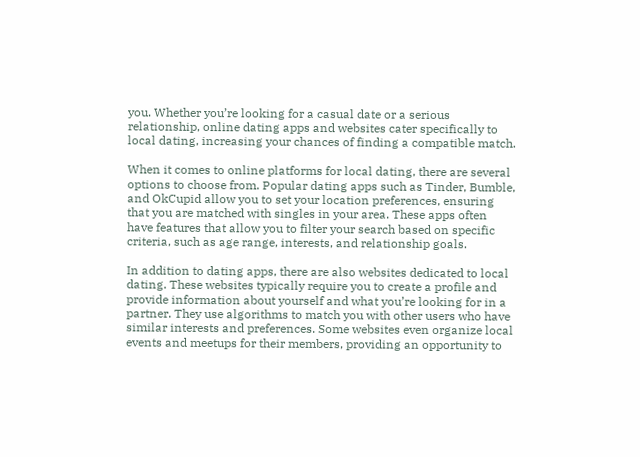you. Whether you’re looking for a casual date or a serious relationship, online dating apps and websites cater specifically to local dating, increasing your chances of finding a compatible match.

When it comes to online platforms for local dating, there are several options to choose from. Popular dating apps such as Tinder, Bumble, and OkCupid allow you to set your location preferences, ensuring that you are matched with singles in your area. These apps often have features that allow you to filter your search based on specific criteria, such as age range, interests, and relationship goals.

In addition to dating apps, there are also websites dedicated to local dating. These websites typically require you to create a profile and provide information about yourself and what you’re looking for in a partner. They use algorithms to match you with other users who have similar interests and preferences. Some websites even organize local events and meetups for their members, providing an opportunity to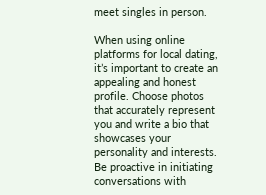meet singles in person.

When using online platforms for local dating, it’s important to create an appealing and honest profile. Choose photos that accurately represent you and write a bio that showcases your personality and interests. Be proactive in initiating conversations with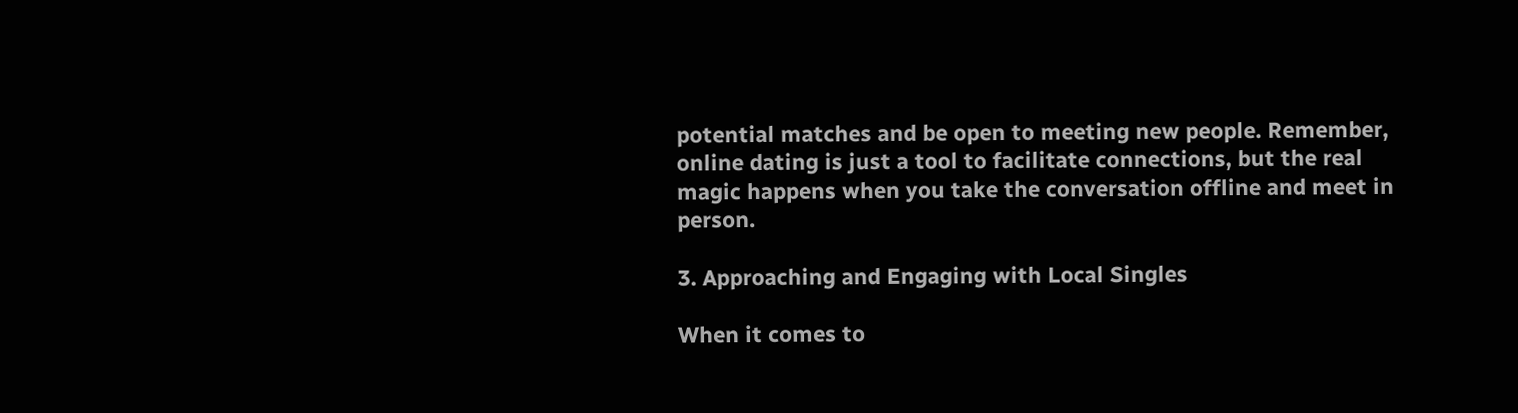potential matches and be open to meeting new people. Remember, online dating is just a tool to facilitate connections, but the real magic happens when you take the conversation offline and meet in person.

3. Approaching and Engaging with Local Singles

When it comes to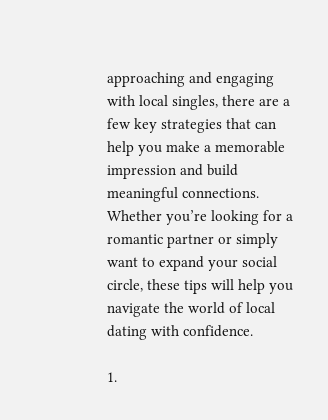approaching and engaging with local singles, there are a few key strategies that can help you make a memorable impression and build meaningful connections. Whether you’re looking for a romantic partner or simply want to expand your social circle, these tips will help you navigate the world of local dating with confidence.

1.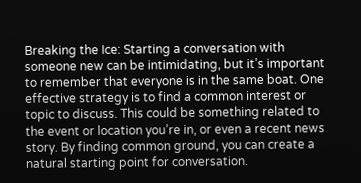Breaking the Ice: Starting a conversation with someone new can be intimidating, but it’s important to remember that everyone is in the same boat. One effective strategy is to find a common interest or topic to discuss. This could be something related to the event or location you’re in, or even a recent news story. By finding common ground, you can create a natural starting point for conversation.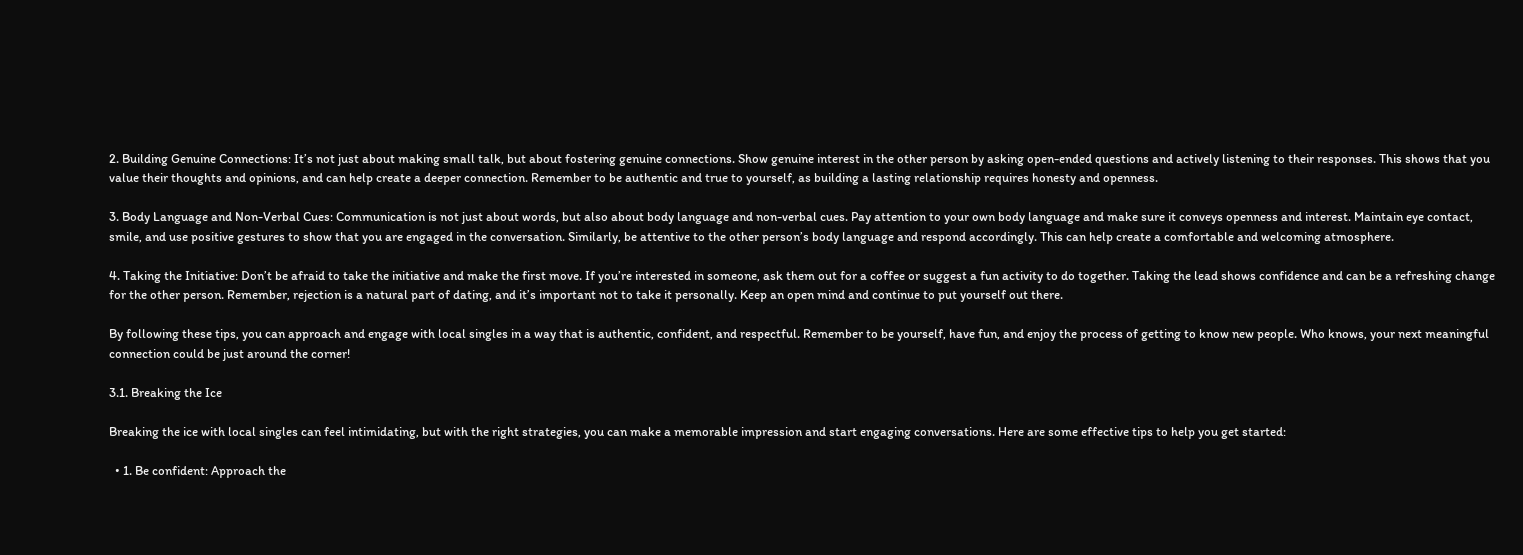2. Building Genuine Connections: It’s not just about making small talk, but about fostering genuine connections. Show genuine interest in the other person by asking open-ended questions and actively listening to their responses. This shows that you value their thoughts and opinions, and can help create a deeper connection. Remember to be authentic and true to yourself, as building a lasting relationship requires honesty and openness.

3. Body Language and Non-Verbal Cues: Communication is not just about words, but also about body language and non-verbal cues. Pay attention to your own body language and make sure it conveys openness and interest. Maintain eye contact, smile, and use positive gestures to show that you are engaged in the conversation. Similarly, be attentive to the other person’s body language and respond accordingly. This can help create a comfortable and welcoming atmosphere.

4. Taking the Initiative: Don’t be afraid to take the initiative and make the first move. If you’re interested in someone, ask them out for a coffee or suggest a fun activity to do together. Taking the lead shows confidence and can be a refreshing change for the other person. Remember, rejection is a natural part of dating, and it’s important not to take it personally. Keep an open mind and continue to put yourself out there.

By following these tips, you can approach and engage with local singles in a way that is authentic, confident, and respectful. Remember to be yourself, have fun, and enjoy the process of getting to know new people. Who knows, your next meaningful connection could be just around the corner!

3.1. Breaking the Ice

Breaking the ice with local singles can feel intimidating, but with the right strategies, you can make a memorable impression and start engaging conversations. Here are some effective tips to help you get started:

  • 1. Be confident: Approach the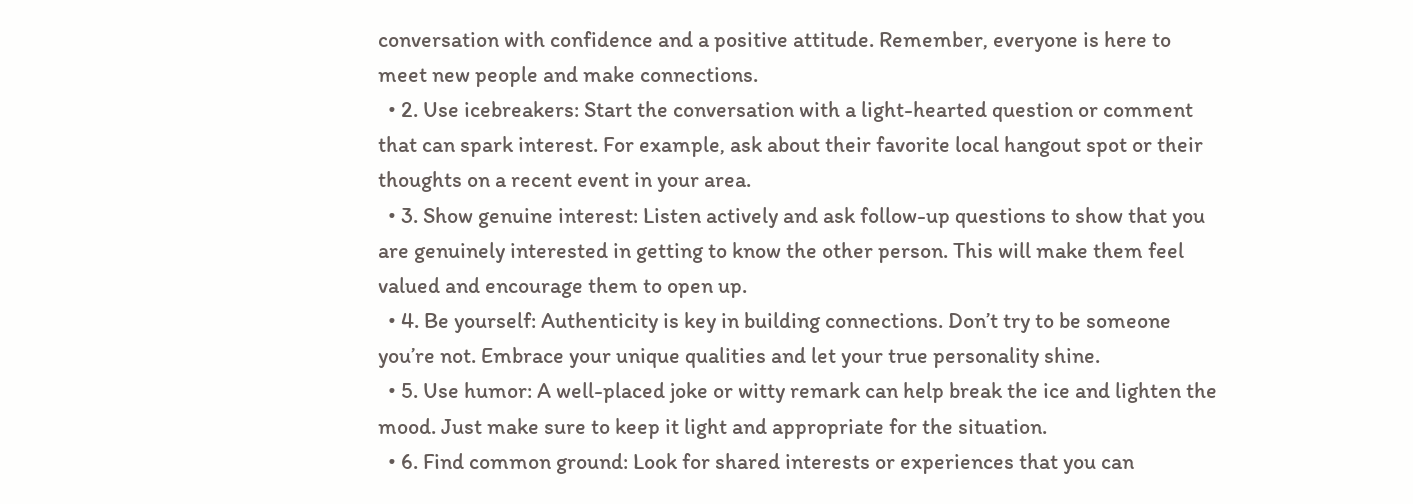conversation with confidence and a positive attitude. Remember, everyone is here to meet new people and make connections.
  • 2. Use icebreakers: Start the conversation with a light-hearted question or comment that can spark interest. For example, ask about their favorite local hangout spot or their thoughts on a recent event in your area.
  • 3. Show genuine interest: Listen actively and ask follow-up questions to show that you are genuinely interested in getting to know the other person. This will make them feel valued and encourage them to open up.
  • 4. Be yourself: Authenticity is key in building connections. Don’t try to be someone you’re not. Embrace your unique qualities and let your true personality shine.
  • 5. Use humor: A well-placed joke or witty remark can help break the ice and lighten the mood. Just make sure to keep it light and appropriate for the situation.
  • 6. Find common ground: Look for shared interests or experiences that you can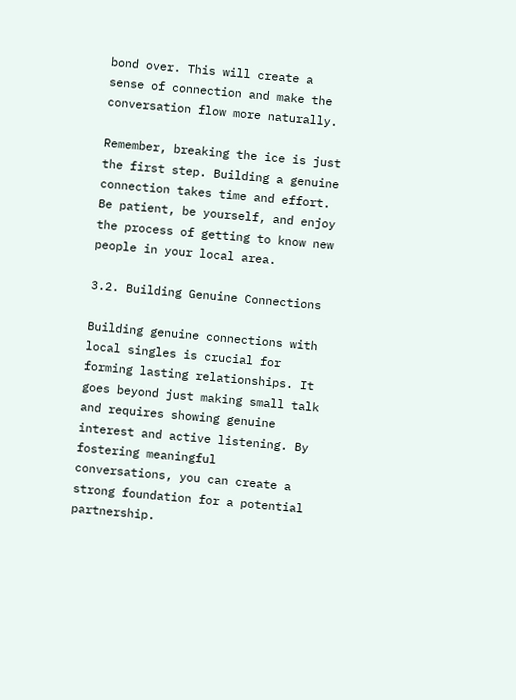bond over. This will create a sense of connection and make the conversation flow more naturally.

Remember, breaking the ice is just the first step. Building a genuine connection takes time and effort. Be patient, be yourself, and enjoy the process of getting to know new people in your local area.

3.2. Building Genuine Connections

Building genuine connections with local singles is crucial for forming lasting relationships. It goes beyond just making small talk and requires showing genuine interest and active listening. By fostering meaningful conversations, you can create a strong foundation for a potential partnership.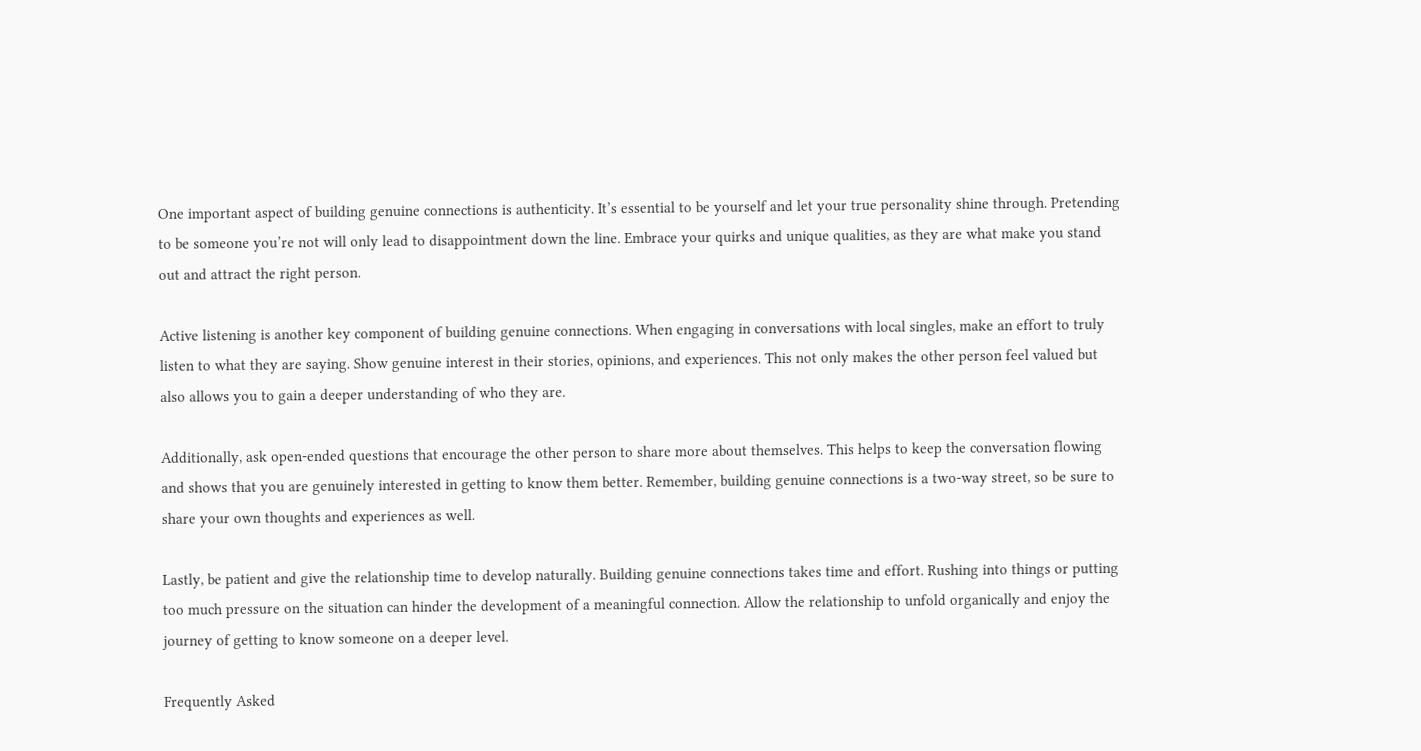One important aspect of building genuine connections is authenticity. It’s essential to be yourself and let your true personality shine through. Pretending to be someone you’re not will only lead to disappointment down the line. Embrace your quirks and unique qualities, as they are what make you stand out and attract the right person.

Active listening is another key component of building genuine connections. When engaging in conversations with local singles, make an effort to truly listen to what they are saying. Show genuine interest in their stories, opinions, and experiences. This not only makes the other person feel valued but also allows you to gain a deeper understanding of who they are.

Additionally, ask open-ended questions that encourage the other person to share more about themselves. This helps to keep the conversation flowing and shows that you are genuinely interested in getting to know them better. Remember, building genuine connections is a two-way street, so be sure to share your own thoughts and experiences as well.

Lastly, be patient and give the relationship time to develop naturally. Building genuine connections takes time and effort. Rushing into things or putting too much pressure on the situation can hinder the development of a meaningful connection. Allow the relationship to unfold organically and enjoy the journey of getting to know someone on a deeper level.

Frequently Asked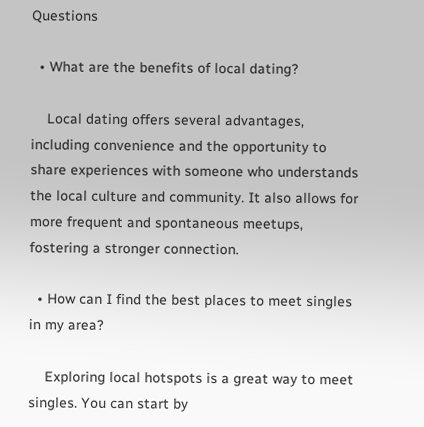Questions

  • What are the benefits of local dating?

    Local dating offers several advantages, including convenience and the opportunity to share experiences with someone who understands the local culture and community. It also allows for more frequent and spontaneous meetups, fostering a stronger connection.

  • How can I find the best places to meet singles in my area?

    Exploring local hotspots is a great way to meet singles. You can start by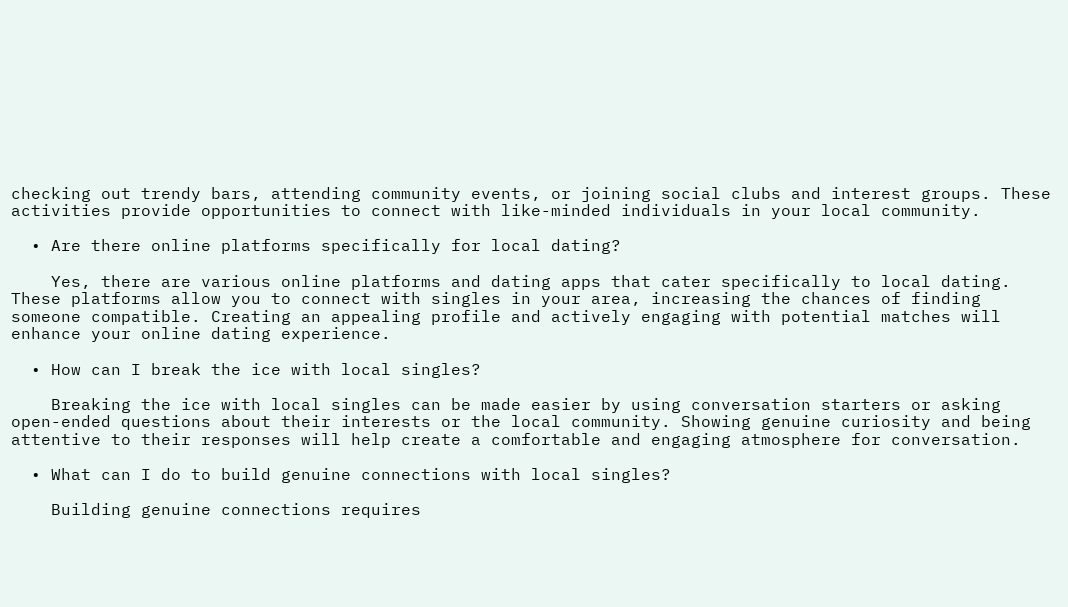checking out trendy bars, attending community events, or joining social clubs and interest groups. These activities provide opportunities to connect with like-minded individuals in your local community.

  • Are there online platforms specifically for local dating?

    Yes, there are various online platforms and dating apps that cater specifically to local dating. These platforms allow you to connect with singles in your area, increasing the chances of finding someone compatible. Creating an appealing profile and actively engaging with potential matches will enhance your online dating experience.

  • How can I break the ice with local singles?

    Breaking the ice with local singles can be made easier by using conversation starters or asking open-ended questions about their interests or the local community. Showing genuine curiosity and being attentive to their responses will help create a comfortable and engaging atmosphere for conversation.

  • What can I do to build genuine connections with local singles?

    Building genuine connections requires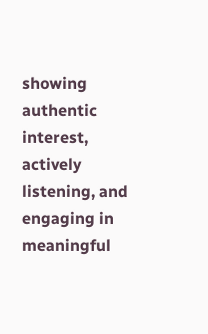showing authentic interest, actively listening, and engaging in meaningful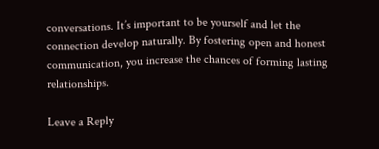conversations. It’s important to be yourself and let the connection develop naturally. By fostering open and honest communication, you increase the chances of forming lasting relationships.

Leave a Reply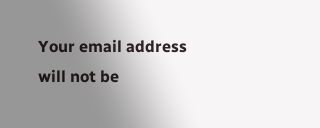Your email address will not be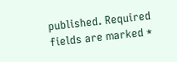published. Required fields are marked *